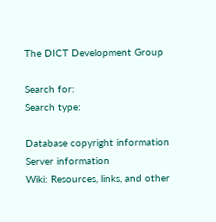The DICT Development Group

Search for:
Search type:

Database copyright information
Server information
Wiki: Resources, links, and other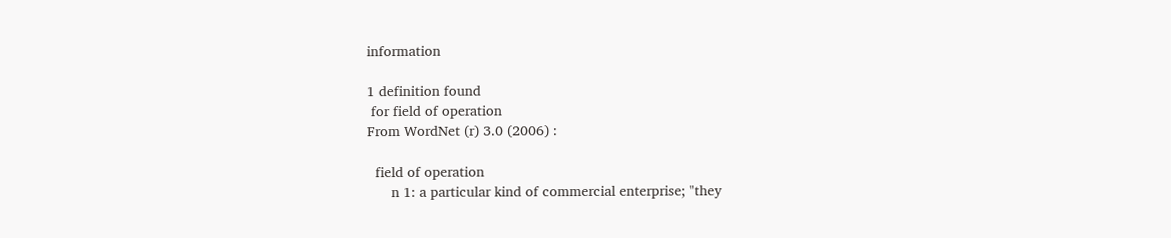information

1 definition found
 for field of operation
From WordNet (r) 3.0 (2006) :

  field of operation
      n 1: a particular kind of commercial enterprise; "they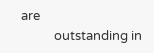are
           outstanding in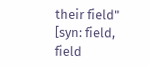their field" [syn: field, field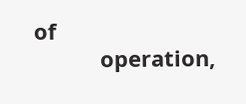of
           operation,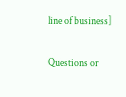line of business]

Questions or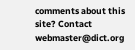comments about this site? Contact webmaster@dict.org